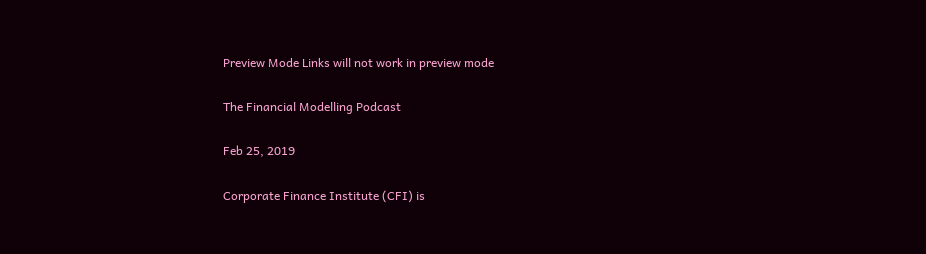Preview Mode Links will not work in preview mode

The Financial Modelling Podcast

Feb 25, 2019

Corporate Finance Institute (CFI) is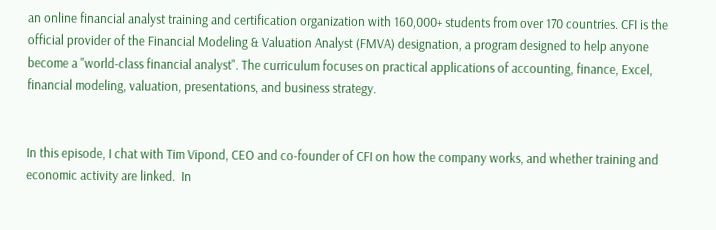an online financial analyst training and certification organization with 160,000+ students from over 170 countries. CFI is the official provider of the Financial Modeling & Valuation Analyst (FMVA) designation, a program designed to help anyone become a "world-class financial analyst". The curriculum focuses on practical applications of accounting, finance, Excel, financial modeling, valuation, presentations, and business strategy.


In this episode, I chat with Tim Vipond, CEO and co-founder of CFI on how the company works, and whether training and economic activity are linked.  In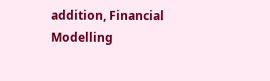addition, Financial Modelling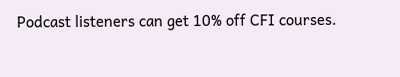Podcast listeners can get 10% off CFI courses.